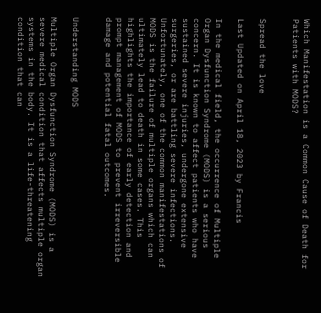Which Manifestation is a Common Cause of Death for Patients with MODS?


Spread the love

Last Updated on April 18, 2023 by Francis

In the medical field, the occurrence of Multiple Organ Dysfunction Syndrome (MODS) is a serious concern. It is known to affect patients who have sustained severe injuries, undergone extensive surgeries, or are battling severe infections. Unfortunately, one of the common manifestations of MODS is the failure of multiple organs which can ultimately lead to death in some cases. This highlights the importance of early detection and prompt management of MODS to prevent irreversible damage and potential fatal outcomes.


Understanding MODS

Multiple Organ Dysfunction Syndrome (MODS) is a severe medical condition that affects multiple organ systems in the body. It is a life-threatening condition that can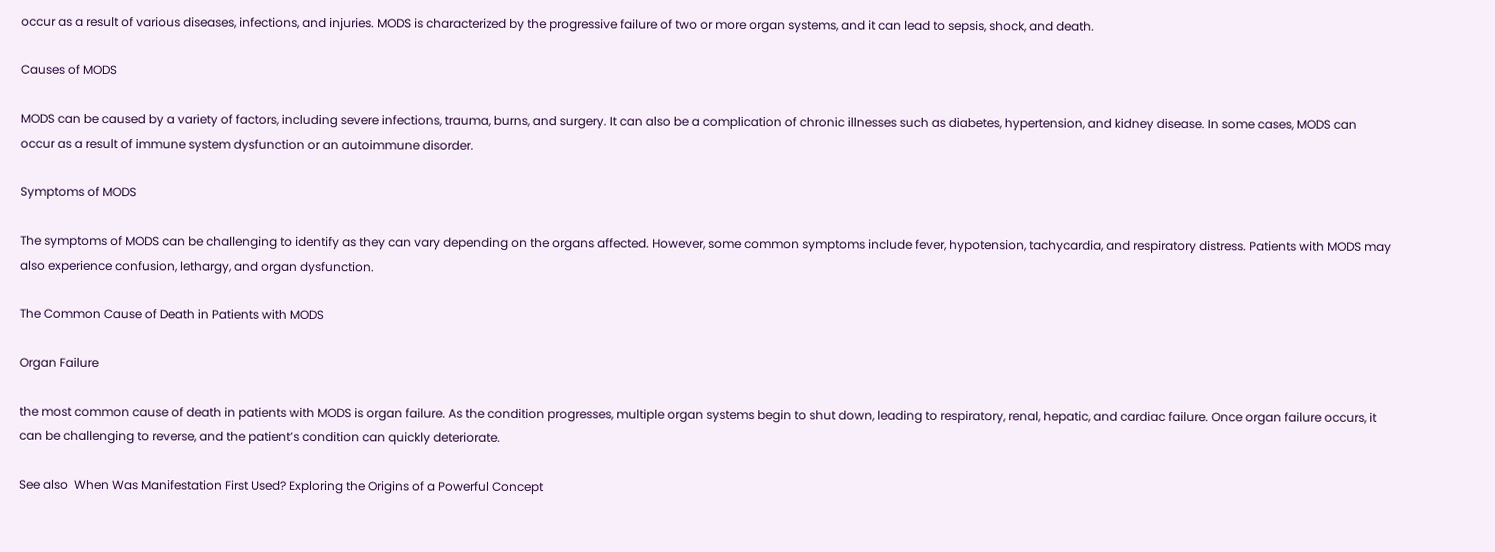occur as a result of various diseases, infections, and injuries. MODS is characterized by the progressive failure of two or more organ systems, and it can lead to sepsis, shock, and death.

Causes of MODS

MODS can be caused by a variety of factors, including severe infections, trauma, burns, and surgery. It can also be a complication of chronic illnesses such as diabetes, hypertension, and kidney disease. In some cases, MODS can occur as a result of immune system dysfunction or an autoimmune disorder.

Symptoms of MODS

The symptoms of MODS can be challenging to identify as they can vary depending on the organs affected. However, some common symptoms include fever, hypotension, tachycardia, and respiratory distress. Patients with MODS may also experience confusion, lethargy, and organ dysfunction.

The Common Cause of Death in Patients with MODS

Organ Failure

the most common cause of death in patients with MODS is organ failure. As the condition progresses, multiple organ systems begin to shut down, leading to respiratory, renal, hepatic, and cardiac failure. Once organ failure occurs, it can be challenging to reverse, and the patient’s condition can quickly deteriorate.

See also  When Was Manifestation First Used? Exploring the Origins of a Powerful Concept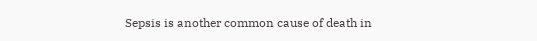Sepsis is another common cause of death in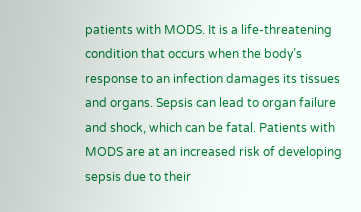patients with MODS. It is a life-threatening condition that occurs when the body’s response to an infection damages its tissues and organs. Sepsis can lead to organ failure and shock, which can be fatal. Patients with MODS are at an increased risk of developing sepsis due to their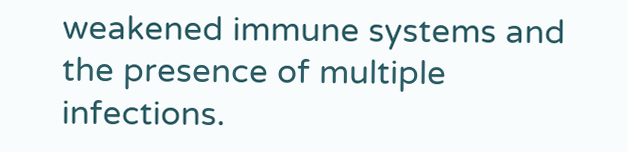weakened immune systems and the presence of multiple infections.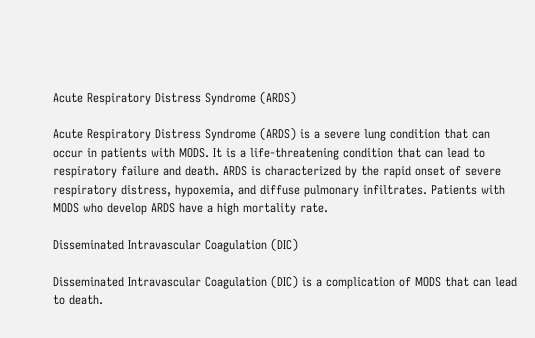Acute Respiratory Distress Syndrome (ARDS)

Acute Respiratory Distress Syndrome (ARDS) is a severe lung condition that can occur in patients with MODS. It is a life-threatening condition that can lead to respiratory failure and death. ARDS is characterized by the rapid onset of severe respiratory distress, hypoxemia, and diffuse pulmonary infiltrates. Patients with MODS who develop ARDS have a high mortality rate.

Disseminated Intravascular Coagulation (DIC)

Disseminated Intravascular Coagulation (DIC) is a complication of MODS that can lead to death.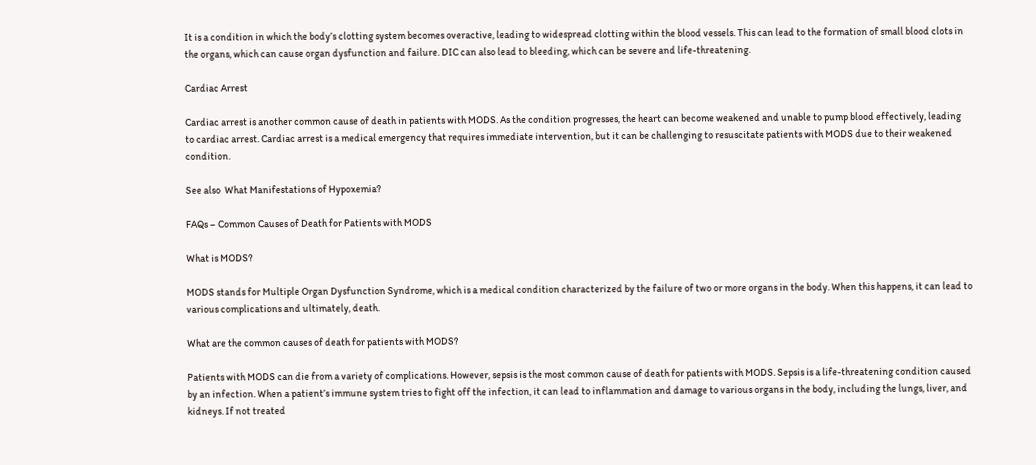It is a condition in which the body’s clotting system becomes overactive, leading to widespread clotting within the blood vessels. This can lead to the formation of small blood clots in the organs, which can cause organ dysfunction and failure. DIC can also lead to bleeding, which can be severe and life-threatening.

Cardiac Arrest

Cardiac arrest is another common cause of death in patients with MODS. As the condition progresses, the heart can become weakened and unable to pump blood effectively, leading to cardiac arrest. Cardiac arrest is a medical emergency that requires immediate intervention, but it can be challenging to resuscitate patients with MODS due to their weakened condition.

See also  What Manifestations of Hypoxemia?

FAQs – Common Causes of Death for Patients with MODS

What is MODS?

MODS stands for Multiple Organ Dysfunction Syndrome, which is a medical condition characterized by the failure of two or more organs in the body. When this happens, it can lead to various complications and ultimately, death.

What are the common causes of death for patients with MODS?

Patients with MODS can die from a variety of complications. However, sepsis is the most common cause of death for patients with MODS. Sepsis is a life-threatening condition caused by an infection. When a patient’s immune system tries to fight off the infection, it can lead to inflammation and damage to various organs in the body, including the lungs, liver, and kidneys. If not treated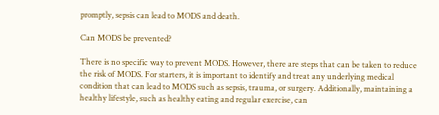promptly, sepsis can lead to MODS and death.

Can MODS be prevented?

There is no specific way to prevent MODS. However, there are steps that can be taken to reduce the risk of MODS. For starters, it is important to identify and treat any underlying medical condition that can lead to MODS such as sepsis, trauma, or surgery. Additionally, maintaining a healthy lifestyle, such as healthy eating and regular exercise, can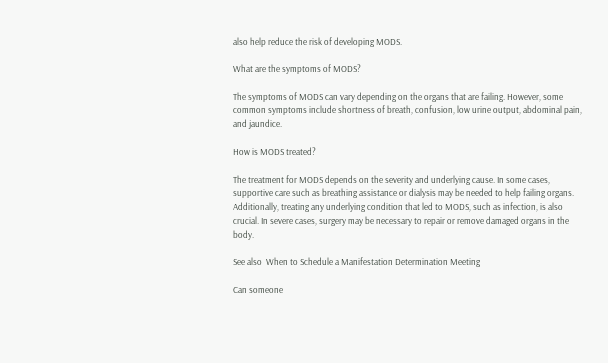also help reduce the risk of developing MODS.

What are the symptoms of MODS?

The symptoms of MODS can vary depending on the organs that are failing. However, some common symptoms include shortness of breath, confusion, low urine output, abdominal pain, and jaundice.

How is MODS treated?

The treatment for MODS depends on the severity and underlying cause. In some cases, supportive care such as breathing assistance or dialysis may be needed to help failing organs. Additionally, treating any underlying condition that led to MODS, such as infection, is also crucial. In severe cases, surgery may be necessary to repair or remove damaged organs in the body.

See also  When to Schedule a Manifestation Determination Meeting

Can someone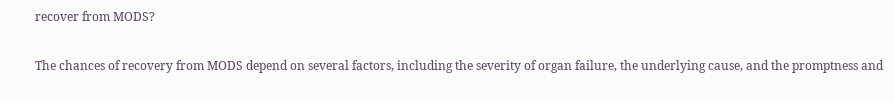recover from MODS?

The chances of recovery from MODS depend on several factors, including the severity of organ failure, the underlying cause, and the promptness and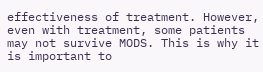effectiveness of treatment. However, even with treatment, some patients may not survive MODS. This is why it is important to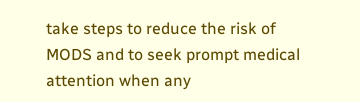take steps to reduce the risk of MODS and to seek prompt medical attention when any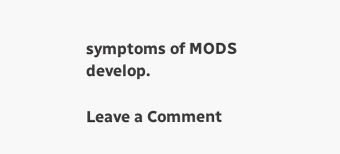symptoms of MODS develop.

Leave a Comment